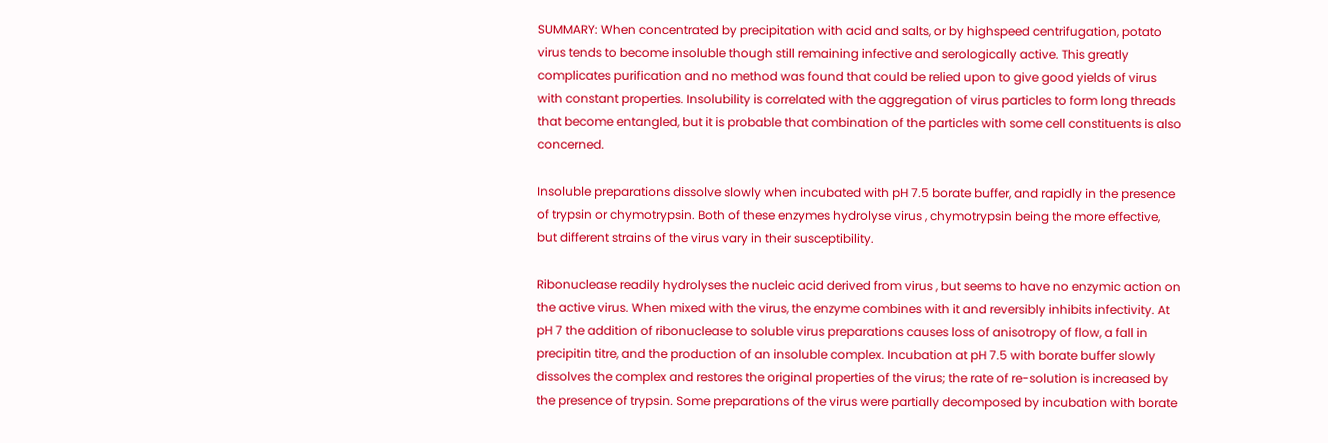SUMMARY: When concentrated by precipitation with acid and salts, or by highspeed centrifugation, potato virus tends to become insoluble though still remaining infective and serologically active. This greatly complicates purification and no method was found that could be relied upon to give good yields of virus with constant properties. Insolubility is correlated with the aggregation of virus particles to form long threads that become entangled, but it is probable that combination of the particles with some cell constituents is also concerned.

Insoluble preparations dissolve slowly when incubated with pH 7.5 borate buffer, and rapidly in the presence of trypsin or chymotrypsin. Both of these enzymes hydrolyse virus , chymotrypsin being the more effective, but different strains of the virus vary in their susceptibility.

Ribonuclease readily hydrolyses the nucleic acid derived from virus , but seems to have no enzymic action on the active virus. When mixed with the virus, the enzyme combines with it and reversibly inhibits infectivity. At pH 7 the addition of ribonuclease to soluble virus preparations causes loss of anisotropy of flow, a fall in precipitin titre, and the production of an insoluble complex. Incubation at pH 7.5 with borate buffer slowly dissolves the complex and restores the original properties of the virus; the rate of re-solution is increased by the presence of trypsin. Some preparations of the virus were partially decomposed by incubation with borate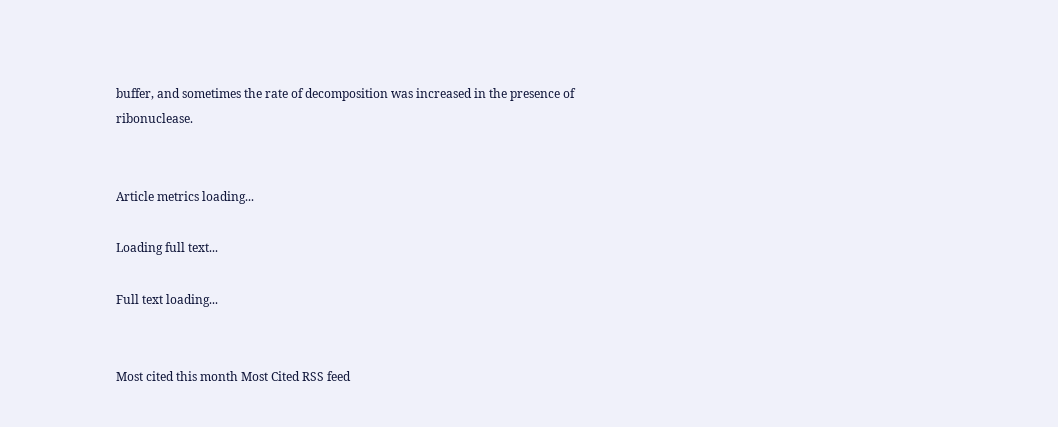buffer, and sometimes the rate of decomposition was increased in the presence of ribonuclease.


Article metrics loading...

Loading full text...

Full text loading...


Most cited this month Most Cited RSS feed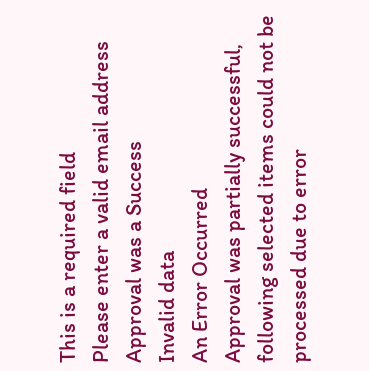This is a required field
Please enter a valid email address
Approval was a Success
Invalid data
An Error Occurred
Approval was partially successful, following selected items could not be processed due to error